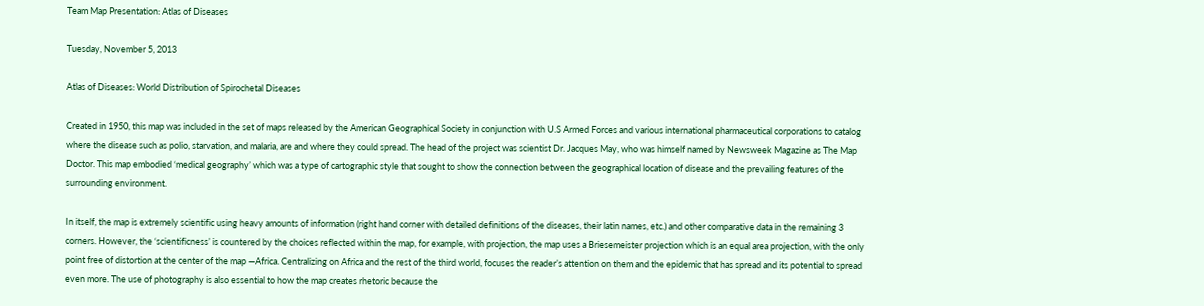Team Map Presentation: Atlas of Diseases

Tuesday, November 5, 2013

Atlas of Diseases: World Distribution of Spirochetal Diseases

Created in 1950, this map was included in the set of maps released by the American Geographical Society in conjunction with U.S Armed Forces and various international pharmaceutical corporations to catalog where the disease such as polio, starvation, and malaria, are and where they could spread. The head of the project was scientist Dr. Jacques May, who was himself named by Newsweek Magazine as The Map Doctor. This map embodied ‘medical geography’ which was a type of cartographic style that sought to show the connection between the geographical location of disease and the prevailing features of the surrounding environment.

In itself, the map is extremely scientific using heavy amounts of information (right hand corner with detailed definitions of the diseases, their latin names, etc.) and other comparative data in the remaining 3 corners. However, the ‘scientificness’ is countered by the choices reflected within the map, for example, with projection, the map uses a Briesemeister projection which is an equal area projection, with the only point free of distortion at the center of the map —Africa. Centralizing on Africa and the rest of the third world, focuses the reader’s attention on them and the epidemic that has spread and its potential to spread even more. The use of photography is also essential to how the map creates rhetoric because the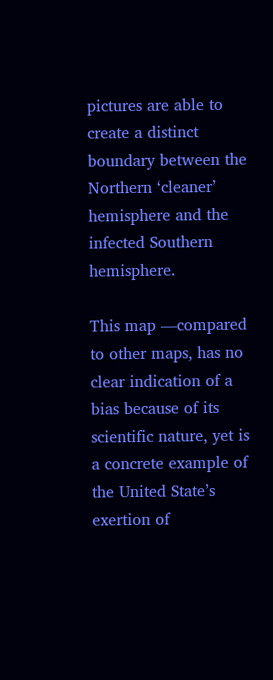pictures are able to create a distinct boundary between the Northern ‘cleaner’ hemisphere and the infected Southern hemisphere.

This map —compared to other maps, has no clear indication of a bias because of its scientific nature, yet is a concrete example of the United State’s exertion of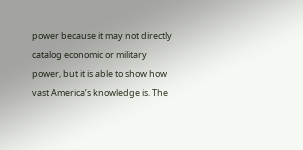power because it may not directly catalog economic or military power, but it is able to show how vast America’s knowledge is. The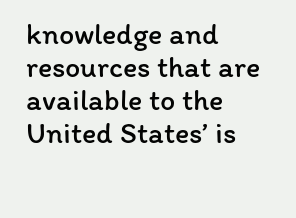knowledge and resources that are available to the United States’ is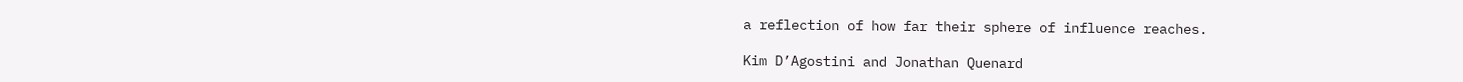a reflection of how far their sphere of influence reaches.

Kim D’Agostini and Jonathan Quenard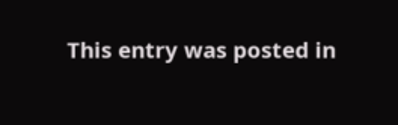This entry was posted in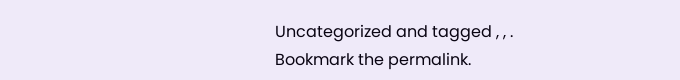Uncategorized and tagged , , . Bookmark the permalink.